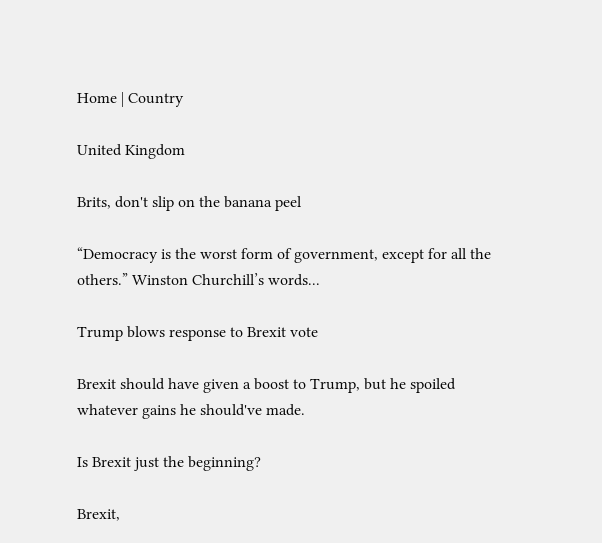Home | Country

United Kingdom

Brits, don't slip on the banana peel

“Democracy is the worst form of government, except for all the others.” Winston Churchill’s words...

Trump blows response to Brexit vote

Brexit should have given a boost to Trump, but he spoiled whatever gains he should've made.

Is Brexit just the beginning?

Brexit,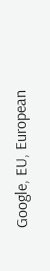Google, EU, European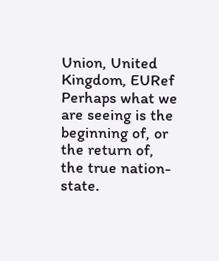Union, United Kingdom, EURef
Perhaps what we are seeing is the beginning of, or the return of, the true nation-state.